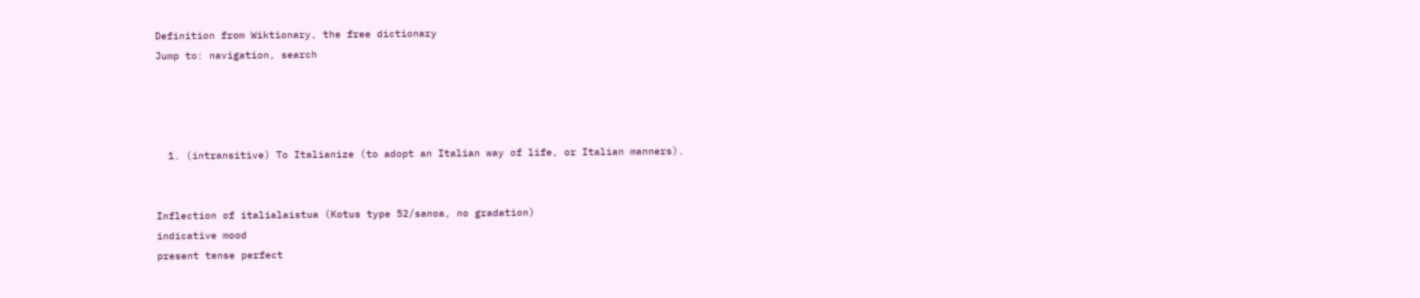Definition from Wiktionary, the free dictionary
Jump to: navigation, search




  1. (intransitive) To Italianize (to adopt an Italian way of life, or Italian manners).


Inflection of italialaistua (Kotus type 52/sanoa, no gradation)
indicative mood
present tense perfect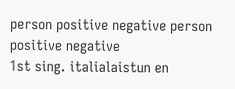person positive negative person positive negative
1st sing. italialaistun en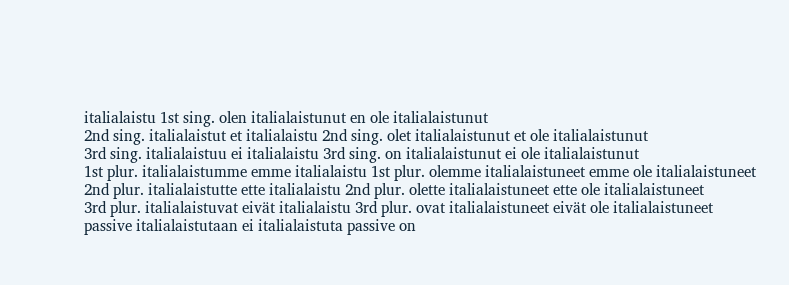italialaistu 1st sing. olen italialaistunut en ole italialaistunut
2nd sing. italialaistut et italialaistu 2nd sing. olet italialaistunut et ole italialaistunut
3rd sing. italialaistuu ei italialaistu 3rd sing. on italialaistunut ei ole italialaistunut
1st plur. italialaistumme emme italialaistu 1st plur. olemme italialaistuneet emme ole italialaistuneet
2nd plur. italialaistutte ette italialaistu 2nd plur. olette italialaistuneet ette ole italialaistuneet
3rd plur. italialaistuvat eivät italialaistu 3rd plur. ovat italialaistuneet eivät ole italialaistuneet
passive italialaistutaan ei italialaistuta passive on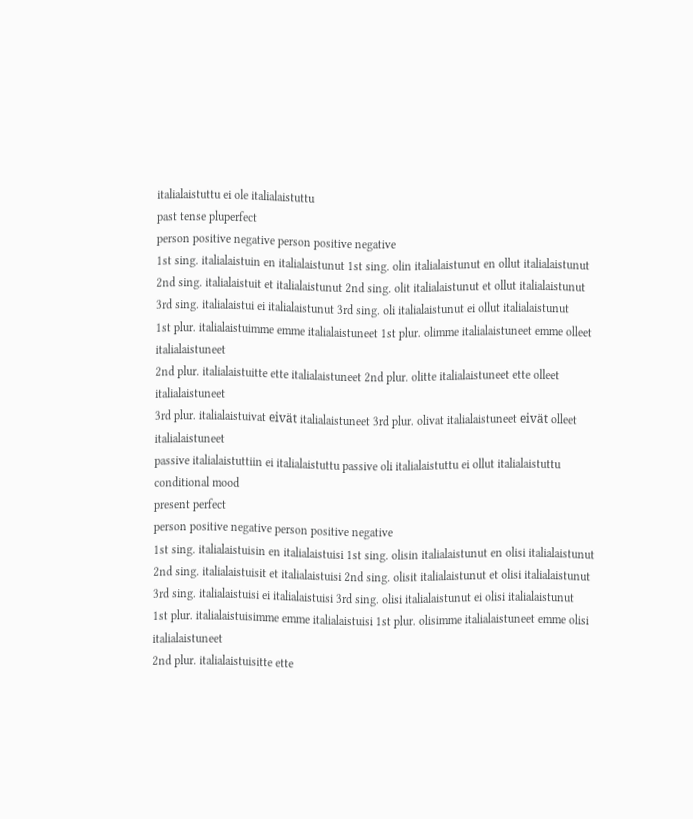italialaistuttu ei ole italialaistuttu
past tense pluperfect
person positive negative person positive negative
1st sing. italialaistuin en italialaistunut 1st sing. olin italialaistunut en ollut italialaistunut
2nd sing. italialaistuit et italialaistunut 2nd sing. olit italialaistunut et ollut italialaistunut
3rd sing. italialaistui ei italialaistunut 3rd sing. oli italialaistunut ei ollut italialaistunut
1st plur. italialaistuimme emme italialaistuneet 1st plur. olimme italialaistuneet emme olleet italialaistuneet
2nd plur. italialaistuitte ette italialaistuneet 2nd plur. olitte italialaistuneet ette olleet italialaistuneet
3rd plur. italialaistuivat eivät italialaistuneet 3rd plur. olivat italialaistuneet eivät olleet italialaistuneet
passive italialaistuttiin ei italialaistuttu passive oli italialaistuttu ei ollut italialaistuttu
conditional mood
present perfect
person positive negative person positive negative
1st sing. italialaistuisin en italialaistuisi 1st sing. olisin italialaistunut en olisi italialaistunut
2nd sing. italialaistuisit et italialaistuisi 2nd sing. olisit italialaistunut et olisi italialaistunut
3rd sing. italialaistuisi ei italialaistuisi 3rd sing. olisi italialaistunut ei olisi italialaistunut
1st plur. italialaistuisimme emme italialaistuisi 1st plur. olisimme italialaistuneet emme olisi italialaistuneet
2nd plur. italialaistuisitte ette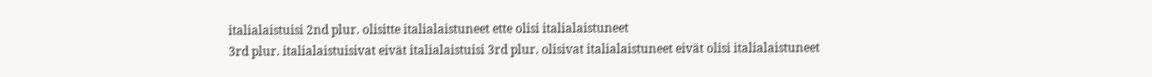italialaistuisi 2nd plur. olisitte italialaistuneet ette olisi italialaistuneet
3rd plur. italialaistuisivat eivät italialaistuisi 3rd plur. olisivat italialaistuneet eivät olisi italialaistuneet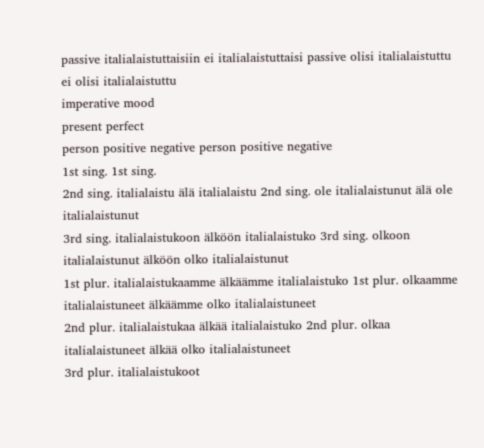passive italialaistuttaisiin ei italialaistuttaisi passive olisi italialaistuttu ei olisi italialaistuttu
imperative mood
present perfect
person positive negative person positive negative
1st sing. 1st sing.
2nd sing. italialaistu älä italialaistu 2nd sing. ole italialaistunut älä ole italialaistunut
3rd sing. italialaistukoon älköön italialaistuko 3rd sing. olkoon italialaistunut älköön olko italialaistunut
1st plur. italialaistukaamme älkäämme italialaistuko 1st plur. olkaamme italialaistuneet älkäämme olko italialaistuneet
2nd plur. italialaistukaa älkää italialaistuko 2nd plur. olkaa italialaistuneet älkää olko italialaistuneet
3rd plur. italialaistukoot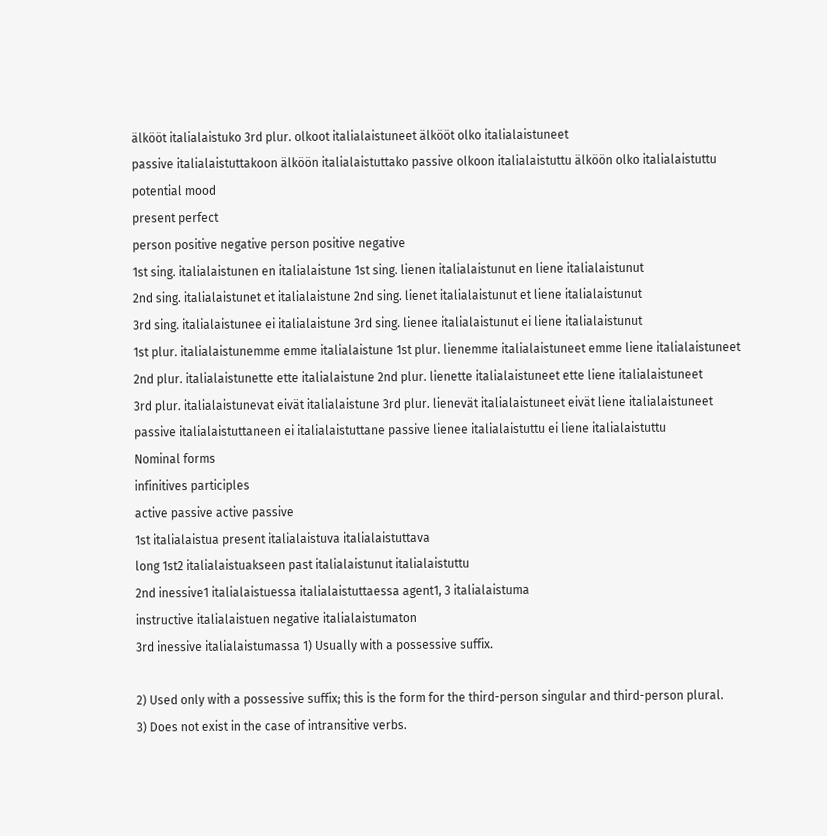älkööt italialaistuko 3rd plur. olkoot italialaistuneet älkööt olko italialaistuneet
passive italialaistuttakoon älköön italialaistuttako passive olkoon italialaistuttu älköön olko italialaistuttu
potential mood
present perfect
person positive negative person positive negative
1st sing. italialaistunen en italialaistune 1st sing. lienen italialaistunut en liene italialaistunut
2nd sing. italialaistunet et italialaistune 2nd sing. lienet italialaistunut et liene italialaistunut
3rd sing. italialaistunee ei italialaistune 3rd sing. lienee italialaistunut ei liene italialaistunut
1st plur. italialaistunemme emme italialaistune 1st plur. lienemme italialaistuneet emme liene italialaistuneet
2nd plur. italialaistunette ette italialaistune 2nd plur. lienette italialaistuneet ette liene italialaistuneet
3rd plur. italialaistunevat eivät italialaistune 3rd plur. lienevät italialaistuneet eivät liene italialaistuneet
passive italialaistuttaneen ei italialaistuttane passive lienee italialaistuttu ei liene italialaistuttu
Nominal forms
infinitives participles
active passive active passive
1st italialaistua present italialaistuva italialaistuttava
long 1st2 italialaistuakseen past italialaistunut italialaistuttu
2nd inessive1 italialaistuessa italialaistuttaessa agent1, 3 italialaistuma
instructive italialaistuen negative italialaistumaton
3rd inessive italialaistumassa 1) Usually with a possessive suffix.

2) Used only with a possessive suffix; this is the form for the third-person singular and third-person plural.
3) Does not exist in the case of intransitive verbs.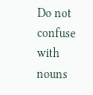Do not confuse with nouns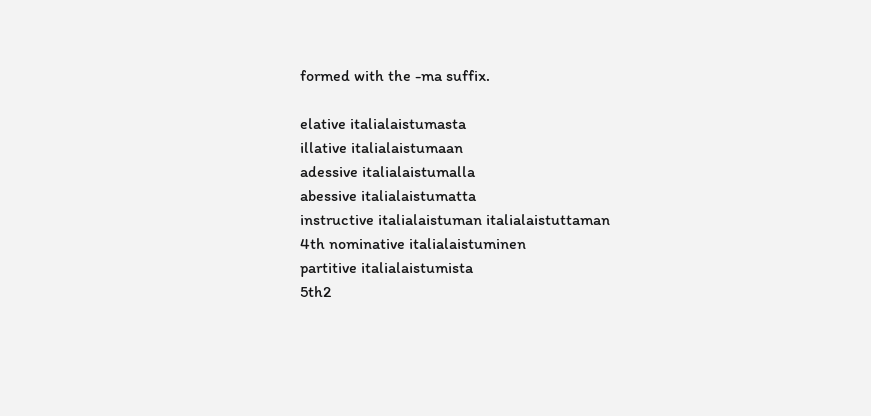formed with the -ma suffix.

elative italialaistumasta
illative italialaistumaan
adessive italialaistumalla
abessive italialaistumatta
instructive italialaistuman italialaistuttaman
4th nominative italialaistuminen
partitive italialaistumista
5th2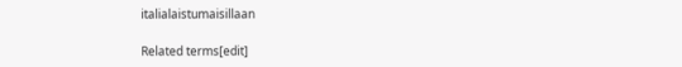italialaistumaisillaan

Related terms[edit]